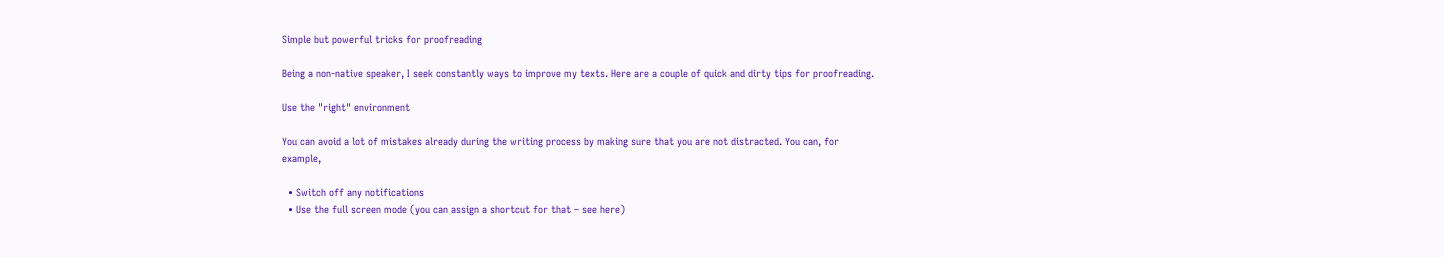Simple but powerful tricks for proofreading

Being a non-native speaker, I seek constantly ways to improve my texts. Here are a couple of quick and dirty tips for proofreading.

Use the "right" environment

You can avoid a lot of mistakes already during the writing process by making sure that you are not distracted. You can, for example,

  • Switch off any notifications
  • Use the full screen mode (you can assign a shortcut for that – see here)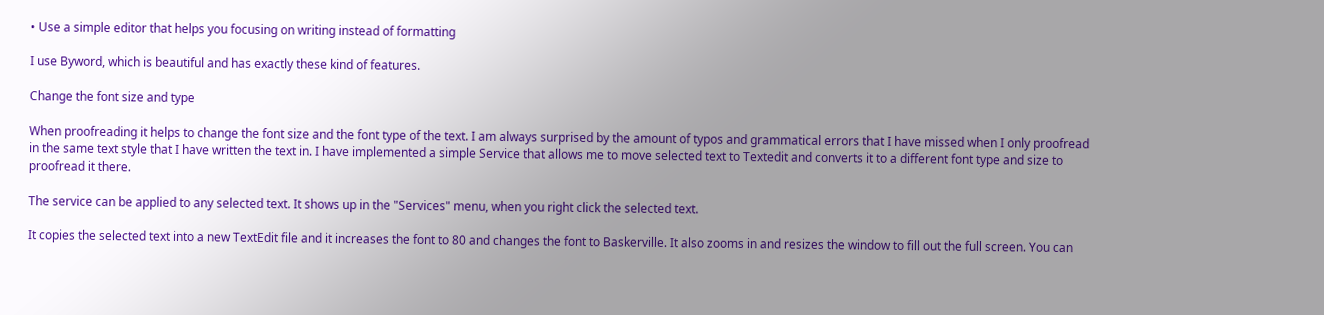• Use a simple editor that helps you focusing on writing instead of formatting

I use Byword, which is beautiful and has exactly these kind of features.

Change the font size and type

When proofreading it helps to change the font size and the font type of the text. I am always surprised by the amount of typos and grammatical errors that I have missed when I only proofread in the same text style that I have written the text in. I have implemented a simple Service that allows me to move selected text to Textedit and converts it to a different font type and size to proofread it there.

The service can be applied to any selected text. It shows up in the "Services" menu, when you right click the selected text.

It copies the selected text into a new TextEdit file and it increases the font to 80 and changes the font to Baskerville. It also zooms in and resizes the window to fill out the full screen. You can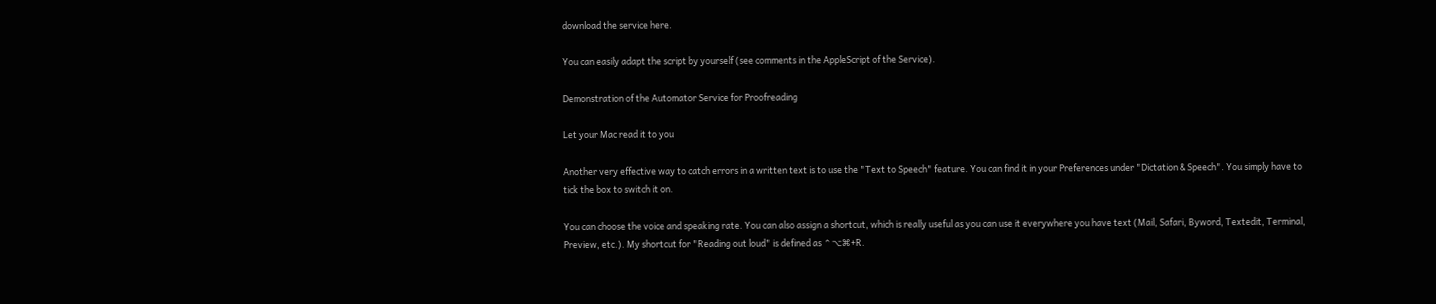download the service here.

You can easily adapt the script by yourself (see comments in the AppleScript of the Service).

Demonstration of the Automator Service for Proofreading

Let your Mac read it to you

Another very effective way to catch errors in a written text is to use the "Text to Speech" feature. You can find it in your Preferences under "Dictation & Speech". You simply have to tick the box to switch it on.

You can choose the voice and speaking rate. You can also assign a shortcut, which is really useful as you can use it everywhere you have text (Mail, Safari, Byword, Textedit, Terminal, Preview, etc.). My shortcut for "Reading out loud" is defined as ⌃⌥⌘+R.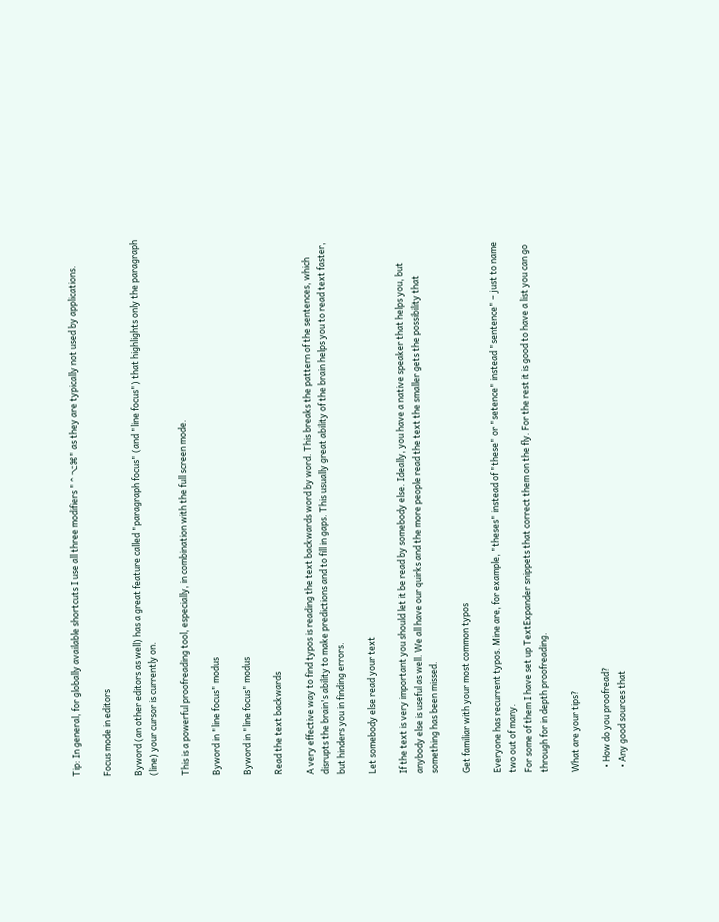Tip: In general, for globally available shortcuts I use all three modifiers "⌃⌥⌘" as they are typically not used by applications.

Focus mode in editors

Byword (an other editors as well) has a great feature called "paragraph focus" (and "line focus") that highlights only the paragraph (line) your cursor is currently on.

This is a powerful proofreading tool, especially, in combination with the full screen mode.

Byword in "line focus" modus

Byword in "line focus" modus

Read the text backwards

A very effective way to find typos is reading the text backwards word by word. This breaks the pattern of the sentences, which disrupts the brain's ability to make predictions and to fill in gaps. This usually great ability of the brain helps you to read text faster, but hinders you in finding errors.

Let somebody else read your text

If the text is very important you should let it be read by somebody else. Ideally, you have a native speaker that helps you, but anybody else is useful as well. We all have our quirks and the more people read the text the smaller gets the possibility that something has been missed.

Get familiar with your most common typos

Everyone has recurrent typos. Mine are, for example, "theses" instead of "these" or "setence" instead "sentence" – just to name two out of many.
For some of them I have set up TextExpander snippets that correct them on the fly. For the rest it is good to have a list you can go through for in depth proofreading.

What are your tips?

  • How do you proofread?
  • Any good sources that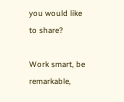you would like to share?

Work smart, be remarkable,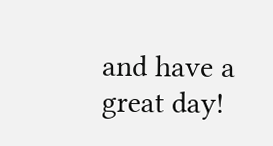and have a great day!